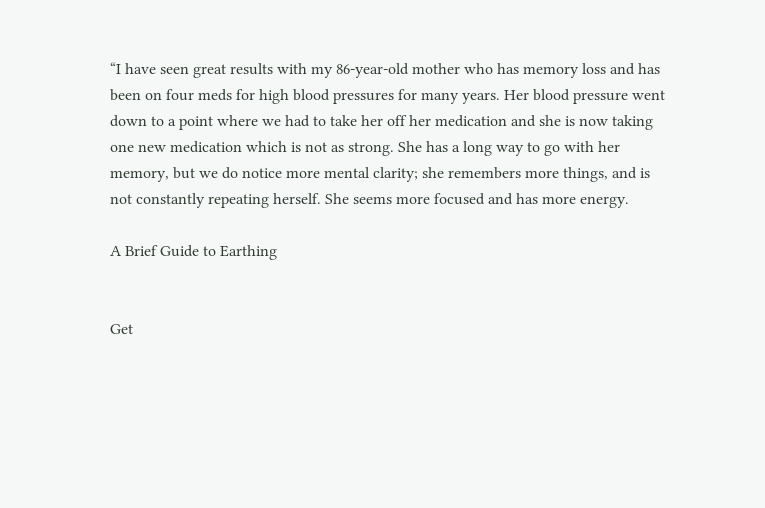“I have seen great results with my 86-year-old mother who has memory loss and has been on four meds for high blood pressures for many years. Her blood pressure went down to a point where we had to take her off her medication and she is now taking one new medication which is not as strong. She has a long way to go with her memory, but we do notice more mental clarity; she remembers more things, and is not constantly repeating herself. She seems more focused and has more energy.

A Brief Guide to Earthing


Get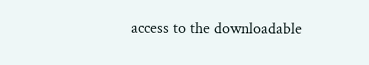access to the downloadable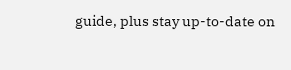guide, plus stay up-to-date on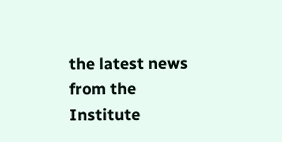the latest news from the Institute